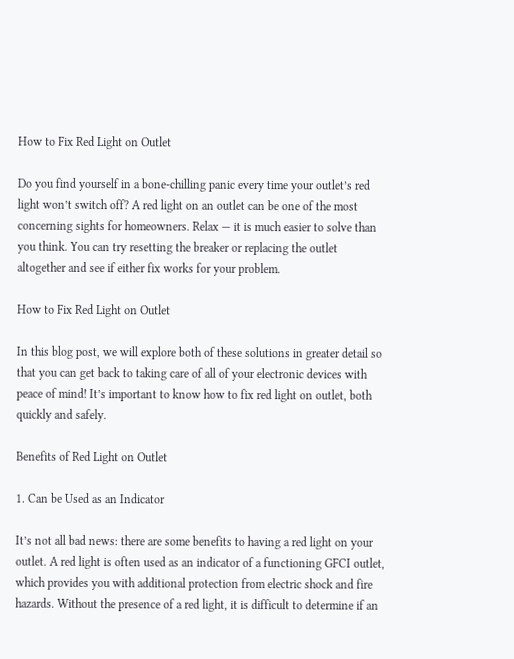How to Fix Red Light on Outlet

Do you find yourself in a bone-chilling panic every time your outlet’s red light won’t switch off? A red light on an outlet can be one of the most concerning sights for homeowners. Relax — it is much easier to solve than you think. You can try resetting the breaker or replacing the outlet altogether and see if either fix works for your problem.

How to Fix Red Light on Outlet

In this blog post, we will explore both of these solutions in greater detail so that you can get back to taking care of all of your electronic devices with peace of mind! It’s important to know how to fix red light on outlet, both quickly and safely.

Benefits of Red Light on Outlet

1. Can be Used as an Indicator

It’s not all bad news: there are some benefits to having a red light on your outlet. A red light is often used as an indicator of a functioning GFCI outlet, which provides you with additional protection from electric shock and fire hazards. Without the presence of a red light, it is difficult to determine if an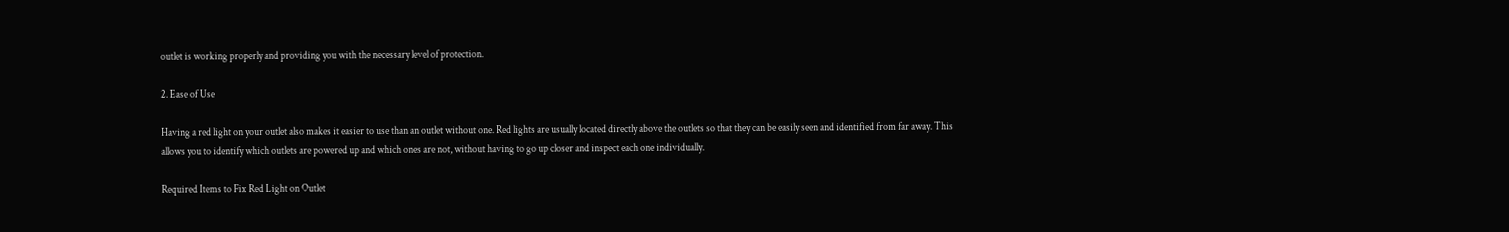outlet is working properly and providing you with the necessary level of protection.

2. Ease of Use

Having a red light on your outlet also makes it easier to use than an outlet without one. Red lights are usually located directly above the outlets so that they can be easily seen and identified from far away. This allows you to identify which outlets are powered up and which ones are not, without having to go up closer and inspect each one individually.

Required Items to Fix Red Light on Outlet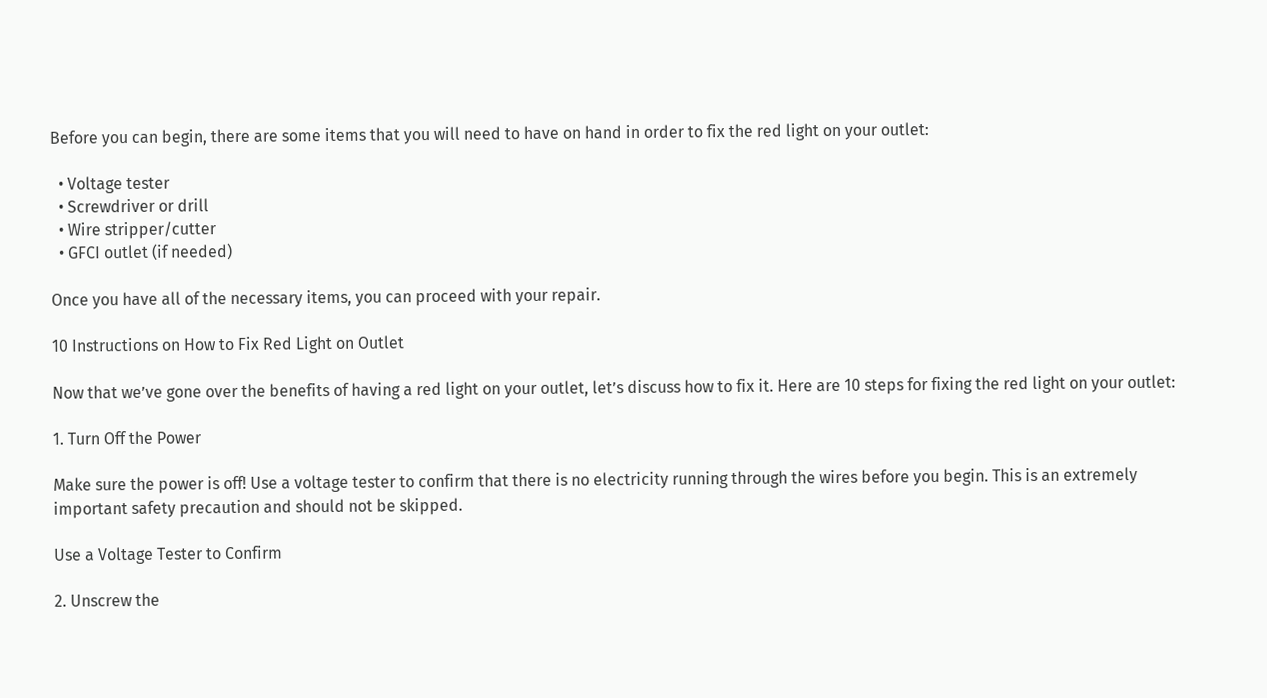Before you can begin, there are some items that you will need to have on hand in order to fix the red light on your outlet:

  • Voltage tester
  • Screwdriver or drill
  • Wire stripper/cutter
  • GFCI outlet (if needed)

Once you have all of the necessary items, you can proceed with your repair.

10 Instructions on How to Fix Red Light on Outlet

Now that we’ve gone over the benefits of having a red light on your outlet, let’s discuss how to fix it. Here are 10 steps for fixing the red light on your outlet:

1. Turn Off the Power

Make sure the power is off! Use a voltage tester to confirm that there is no electricity running through the wires before you begin. This is an extremely important safety precaution and should not be skipped.

Use a Voltage Tester to Confirm

2. Unscrew the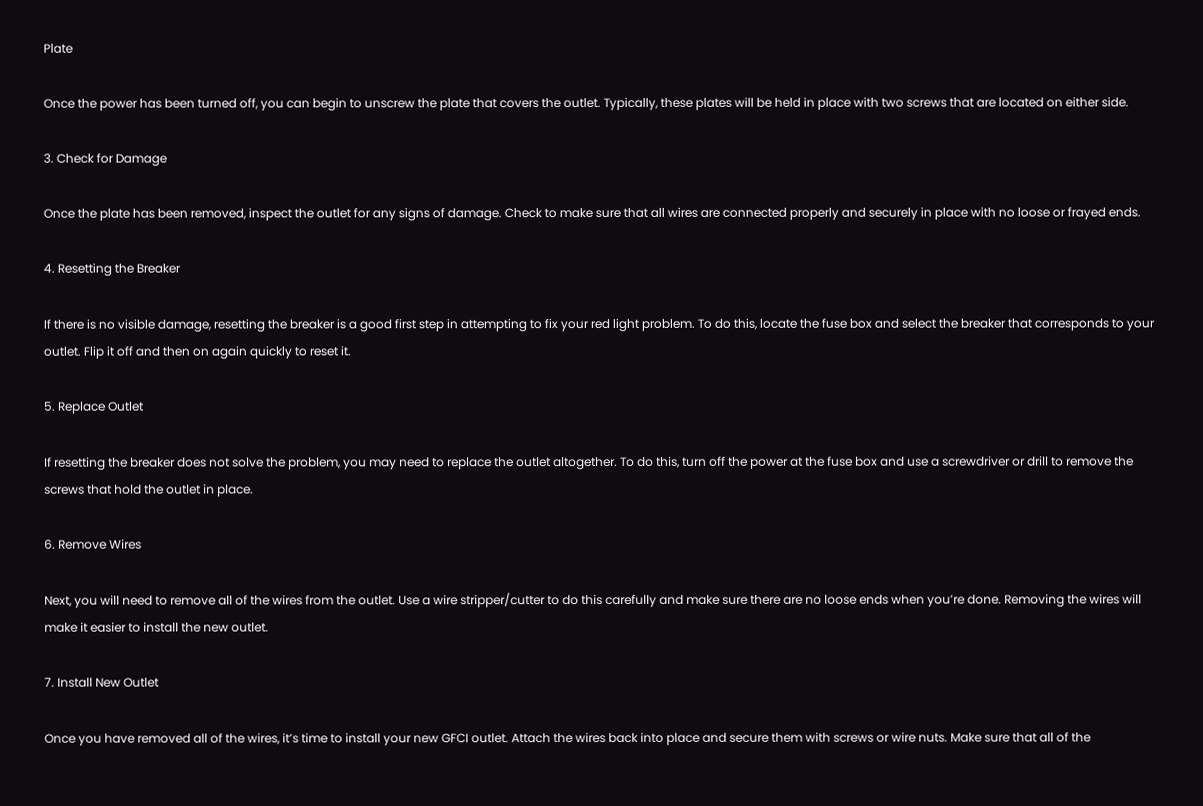Plate

Once the power has been turned off, you can begin to unscrew the plate that covers the outlet. Typically, these plates will be held in place with two screws that are located on either side.

3. Check for Damage

Once the plate has been removed, inspect the outlet for any signs of damage. Check to make sure that all wires are connected properly and securely in place with no loose or frayed ends.

4. Resetting the Breaker

If there is no visible damage, resetting the breaker is a good first step in attempting to fix your red light problem. To do this, locate the fuse box and select the breaker that corresponds to your outlet. Flip it off and then on again quickly to reset it.

5. Replace Outlet

If resetting the breaker does not solve the problem, you may need to replace the outlet altogether. To do this, turn off the power at the fuse box and use a screwdriver or drill to remove the screws that hold the outlet in place.

6. Remove Wires

Next, you will need to remove all of the wires from the outlet. Use a wire stripper/cutter to do this carefully and make sure there are no loose ends when you’re done. Removing the wires will make it easier to install the new outlet.

7. Install New Outlet

Once you have removed all of the wires, it’s time to install your new GFCI outlet. Attach the wires back into place and secure them with screws or wire nuts. Make sure that all of the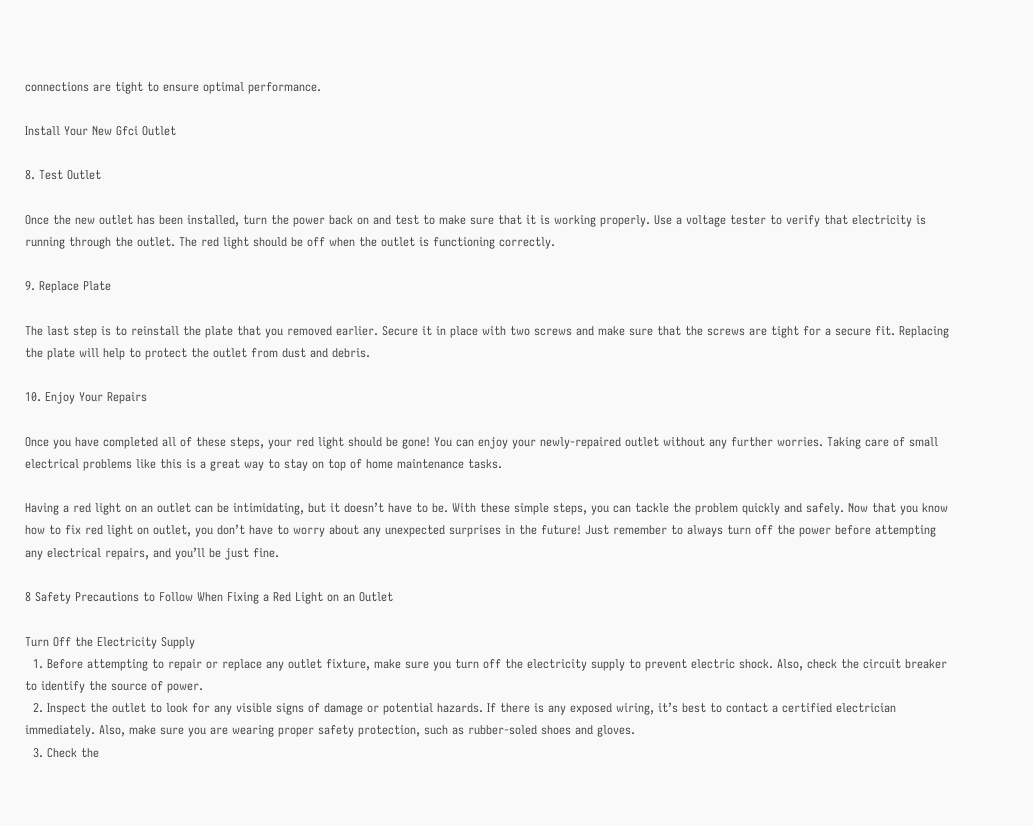connections are tight to ensure optimal performance.

Install Your New Gfci Outlet

8. Test Outlet

Once the new outlet has been installed, turn the power back on and test to make sure that it is working properly. Use a voltage tester to verify that electricity is running through the outlet. The red light should be off when the outlet is functioning correctly.

9. Replace Plate

The last step is to reinstall the plate that you removed earlier. Secure it in place with two screws and make sure that the screws are tight for a secure fit. Replacing the plate will help to protect the outlet from dust and debris.

10. Enjoy Your Repairs

Once you have completed all of these steps, your red light should be gone! You can enjoy your newly-repaired outlet without any further worries. Taking care of small electrical problems like this is a great way to stay on top of home maintenance tasks.

Having a red light on an outlet can be intimidating, but it doesn’t have to be. With these simple steps, you can tackle the problem quickly and safely. Now that you know how to fix red light on outlet, you don’t have to worry about any unexpected surprises in the future! Just remember to always turn off the power before attempting any electrical repairs, and you’ll be just fine.

8 Safety Precautions to Follow When Fixing a Red Light on an Outlet

Turn Off the Electricity Supply
  1. Before attempting to repair or replace any outlet fixture, make sure you turn off the electricity supply to prevent electric shock. Also, check the circuit breaker to identify the source of power.
  2. Inspect the outlet to look for any visible signs of damage or potential hazards. If there is any exposed wiring, it’s best to contact a certified electrician immediately. Also, make sure you are wearing proper safety protection, such as rubber-soled shoes and gloves.
  3. Check the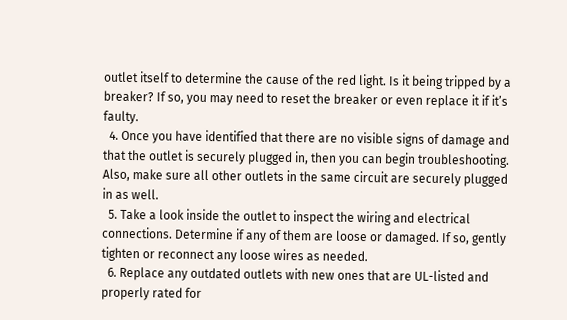outlet itself to determine the cause of the red light. Is it being tripped by a breaker? If so, you may need to reset the breaker or even replace it if it’s faulty.
  4. Once you have identified that there are no visible signs of damage and that the outlet is securely plugged in, then you can begin troubleshooting. Also, make sure all other outlets in the same circuit are securely plugged in as well.
  5. Take a look inside the outlet to inspect the wiring and electrical connections. Determine if any of them are loose or damaged. If so, gently tighten or reconnect any loose wires as needed.
  6. Replace any outdated outlets with new ones that are UL-listed and properly rated for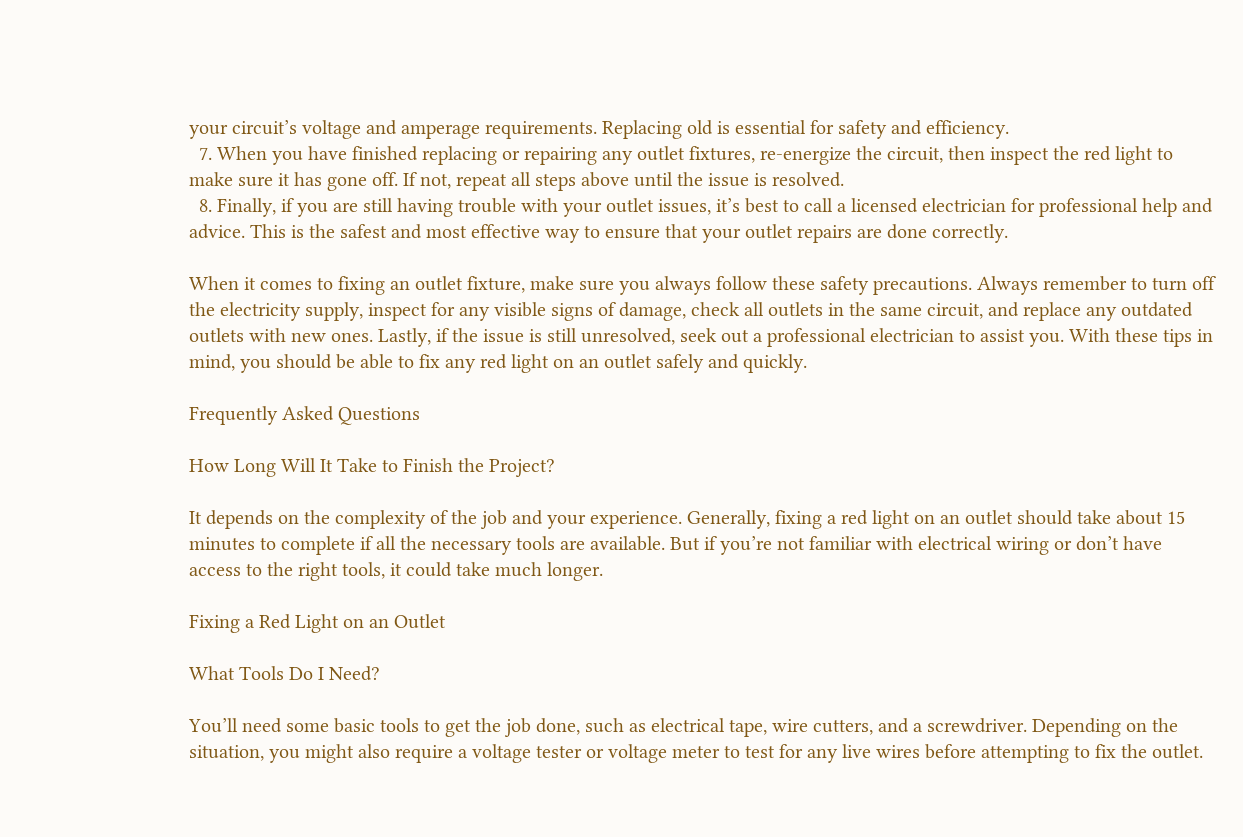your circuit’s voltage and amperage requirements. Replacing old is essential for safety and efficiency.
  7. When you have finished replacing or repairing any outlet fixtures, re-energize the circuit, then inspect the red light to make sure it has gone off. If not, repeat all steps above until the issue is resolved.
  8. Finally, if you are still having trouble with your outlet issues, it’s best to call a licensed electrician for professional help and advice. This is the safest and most effective way to ensure that your outlet repairs are done correctly.

When it comes to fixing an outlet fixture, make sure you always follow these safety precautions. Always remember to turn off the electricity supply, inspect for any visible signs of damage, check all outlets in the same circuit, and replace any outdated outlets with new ones. Lastly, if the issue is still unresolved, seek out a professional electrician to assist you. With these tips in mind, you should be able to fix any red light on an outlet safely and quickly.

Frequently Asked Questions

How Long Will It Take to Finish the Project?

It depends on the complexity of the job and your experience. Generally, fixing a red light on an outlet should take about 15 minutes to complete if all the necessary tools are available. But if you’re not familiar with electrical wiring or don’t have access to the right tools, it could take much longer.

Fixing a Red Light on an Outlet

What Tools Do I Need?

You’ll need some basic tools to get the job done, such as electrical tape, wire cutters, and a screwdriver. Depending on the situation, you might also require a voltage tester or voltage meter to test for any live wires before attempting to fix the outlet.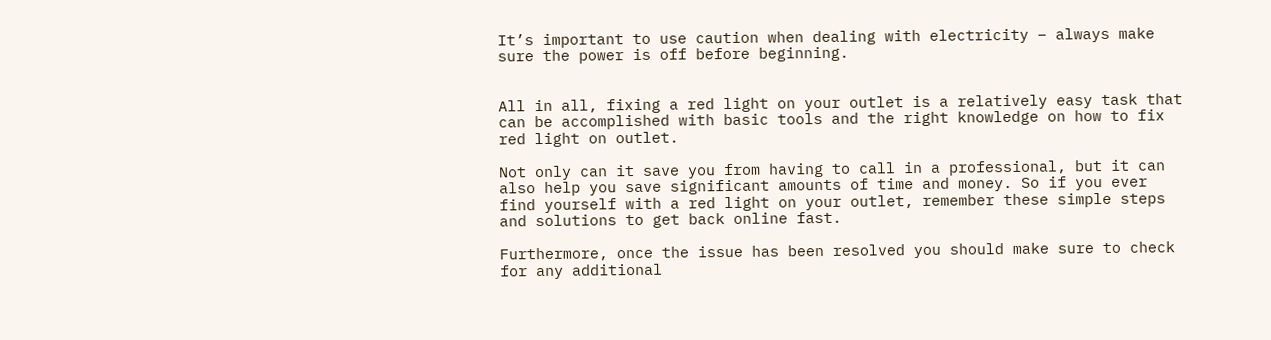It’s important to use caution when dealing with electricity – always make sure the power is off before beginning.


All in all, fixing a red light on your outlet is a relatively easy task that can be accomplished with basic tools and the right knowledge on how to fix red light on outlet.

Not only can it save you from having to call in a professional, but it can also help you save significant amounts of time and money. So if you ever find yourself with a red light on your outlet, remember these simple steps and solutions to get back online fast.

Furthermore, once the issue has been resolved you should make sure to check for any additional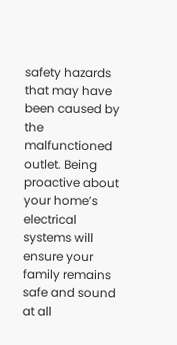safety hazards that may have been caused by the malfunctioned outlet. Being proactive about your home’s electrical systems will ensure your family remains safe and sound at all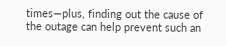times—plus, finding out the cause of the outage can help prevent such an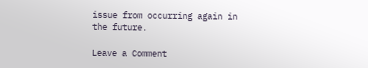issue from occurring again in the future.

Leave a Comment